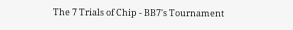The 7 Trials of Chip - BB7's Tournament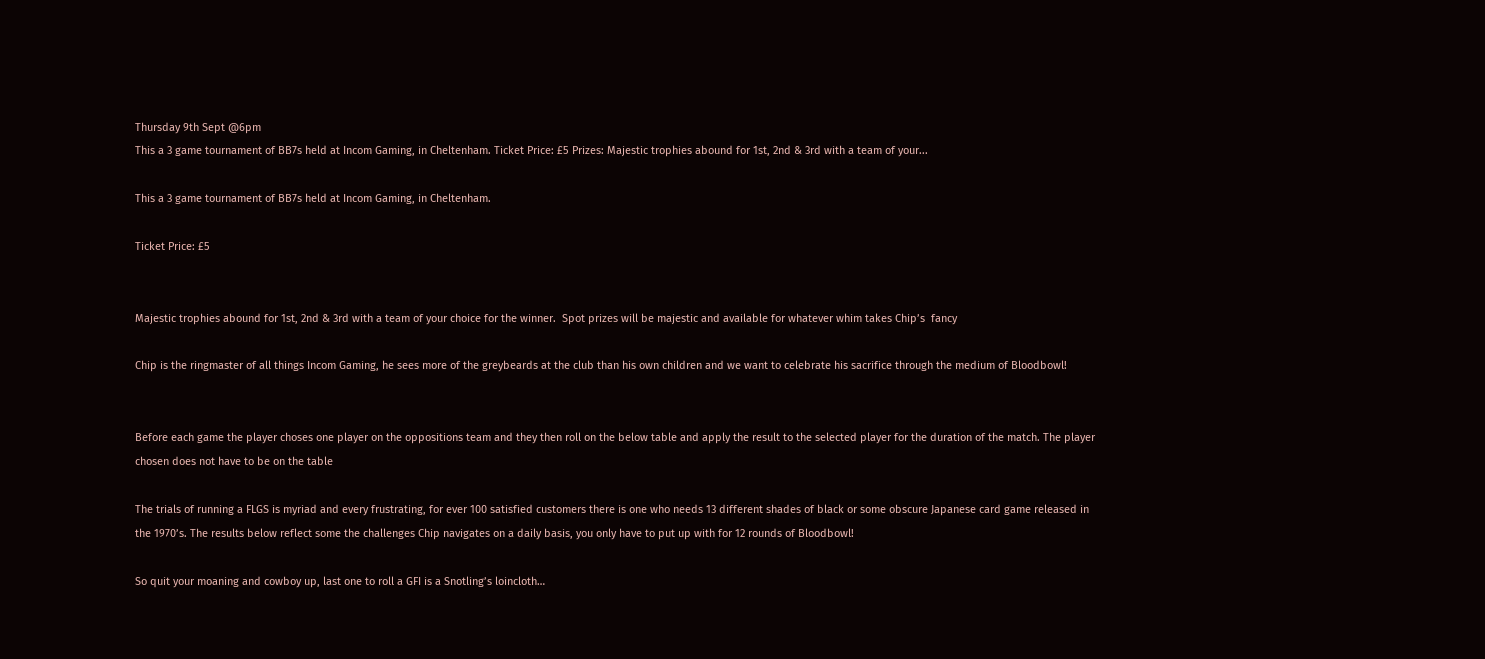Thursday 9th Sept @6pm
This a 3 game tournament of BB7s held at Incom Gaming, in Cheltenham. Ticket Price: £5 Prizes: Majestic trophies abound for 1st, 2nd & 3rd with a team of your...

This a 3 game tournament of BB7s held at Incom Gaming, in Cheltenham.

Ticket Price: £5


Majestic trophies abound for 1st, 2nd & 3rd with a team of your choice for the winner.  Spot prizes will be majestic and available for whatever whim takes Chip’s  fancy

Chip is the ringmaster of all things Incom Gaming, he sees more of the greybeards at the club than his own children and we want to celebrate his sacrifice through the medium of Bloodbowl!


Before each game the player choses one player on the oppositions team and they then roll on the below table and apply the result to the selected player for the duration of the match. The player chosen does not have to be on the table

The trials of running a FLGS is myriad and every frustrating, for ever 100 satisfied customers there is one who needs 13 different shades of black or some obscure Japanese card game released in the 1970’s. The results below reflect some the challenges Chip navigates on a daily basis, you only have to put up with for 12 rounds of Bloodbowl!

So quit your moaning and cowboy up, last one to roll a GFI is a Snotling’s loincloth…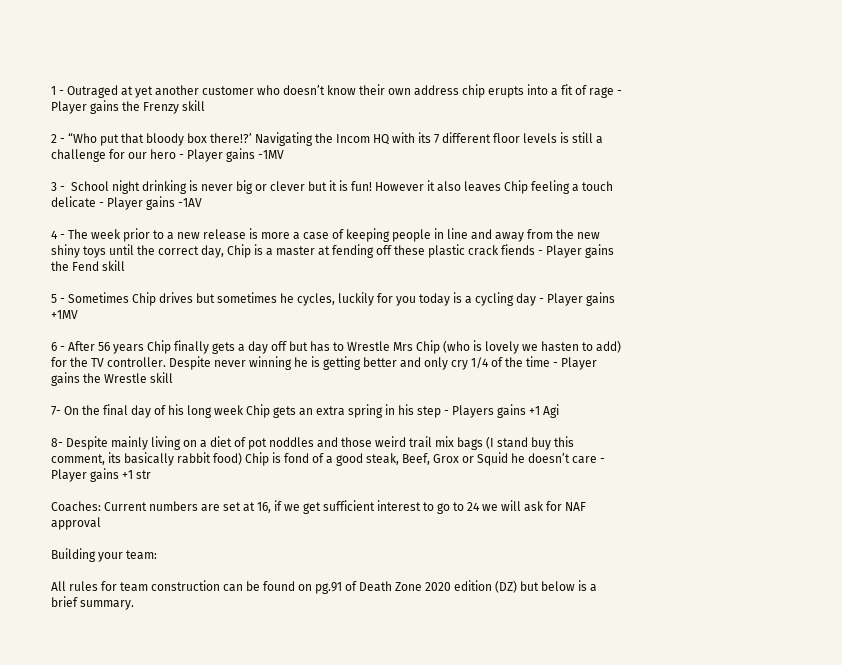1 - Outraged at yet another customer who doesn’t know their own address chip erupts into a fit of rage - Player gains the Frenzy skill

2 - “Who put that bloody box there!?’ Navigating the Incom HQ with its 7 different floor levels is still a challenge for our hero - Player gains -1MV

3 -  School night drinking is never big or clever but it is fun! However it also leaves Chip feeling a touch delicate - Player gains -1AV

4 - The week prior to a new release is more a case of keeping people in line and away from the new shiny toys until the correct day, Chip is a master at fending off these plastic crack fiends - Player gains the Fend skill

5 - Sometimes Chip drives but sometimes he cycles, luckily for you today is a cycling day - Player gains +1MV

6 - After 56 years Chip finally gets a day off but has to Wrestle Mrs Chip (who is lovely we hasten to add) for the TV controller. Despite never winning he is getting better and only cry 1/4 of the time - Player gains the Wrestle skill

7- On the final day of his long week Chip gets an extra spring in his step - Players gains +1 Agi

8- Despite mainly living on a diet of pot noddles and those weird trail mix bags (I stand buy this comment, its basically rabbit food) Chip is fond of a good steak, Beef, Grox or Squid he doesn’t care - Player gains +1 str

Coaches: Current numbers are set at 16, if we get sufficient interest to go to 24 we will ask for NAF approval

Building your team:

All rules for team construction can be found on pg.91 of Death Zone 2020 edition (DZ) but below is a brief summary.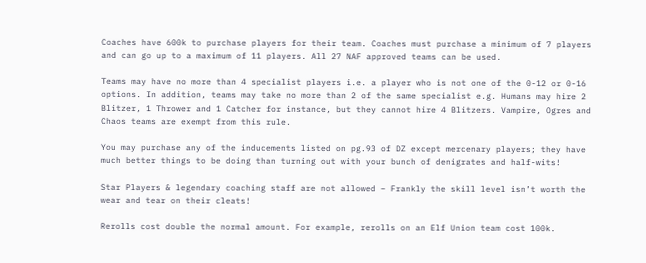Coaches have 600k to purchase players for their team. Coaches must purchase a minimum of 7 players and can go up to a maximum of 11 players. All 27 NAF approved teams can be used.

Teams may have no more than 4 specialist players i.e. a player who is not one of the 0-12 or 0-16 options. In addition, teams may take no more than 2 of the same specialist e.g. Humans may hire 2 Blitzer, 1 Thrower and 1 Catcher for instance, but they cannot hire 4 Blitzers. Vampire, Ogres and Chaos teams are exempt from this rule.

You may purchase any of the inducements listed on pg.93 of DZ except mercenary players; they have much better things to be doing than turning out with your bunch of denigrates and half-wits!

Star Players & legendary coaching staff are not allowed – Frankly the skill level isn’t worth the wear and tear on their cleats!

Rerolls cost double the normal amount. For example, rerolls on an Elf Union team cost 100k.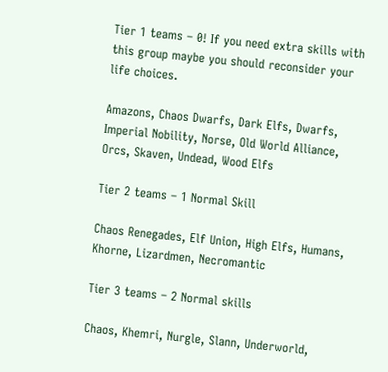Tier 1 teams – 0! If you need extra skills with this group maybe you should reconsider your life choices.

Amazons, Chaos Dwarfs, Dark Elfs, Dwarfs, Imperial Nobility, Norse, Old World Alliance, Orcs, Skaven, Undead, Wood Elfs

Tier 2 teams – 1 Normal Skill

Chaos Renegades, Elf Union, High Elfs, Humans, Khorne, Lizardmen, Necromantic

Tier 3 teams – 2 Normal skills

Chaos, Khemri, Nurgle, Slann, Underworld,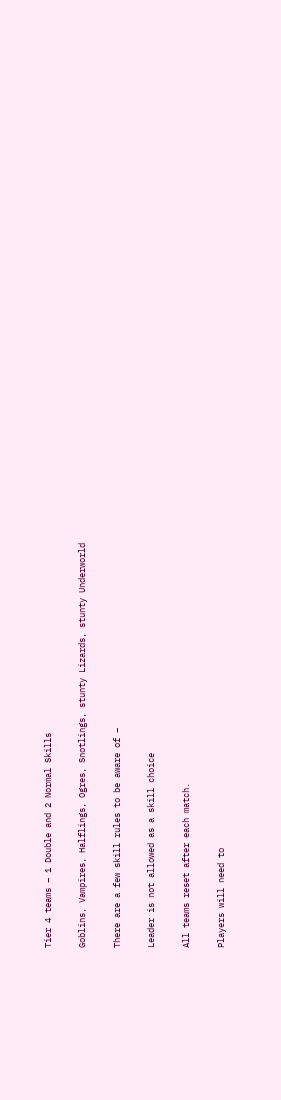Tier 4 teams – 1 Double and 2 Normal Skills

Goblins, Vampires, Halflings, Ogres, Snotlings, stunty Lizards, stunty Underworld

There are a few skill rules to be aware of –

Leader is not allowed as a skill choice

All teams reset after each match.

Players will need to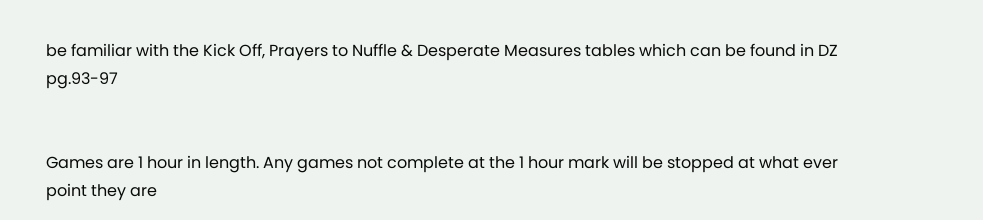be familiar with the Kick Off, Prayers to Nuffle & Desperate Measures tables which can be found in DZ pg.93-97


Games are 1 hour in length. Any games not complete at the 1 hour mark will be stopped at what ever point they are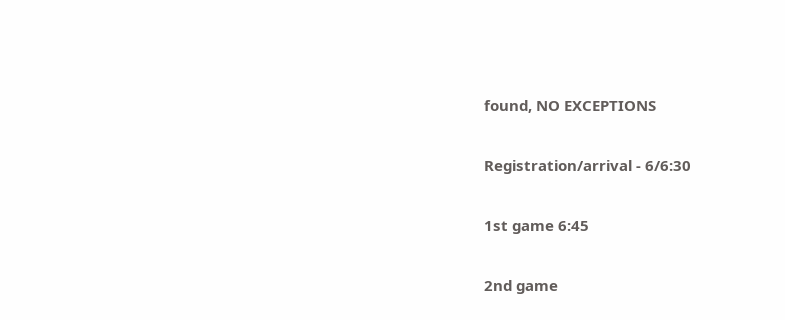found, NO EXCEPTIONS

Registration/arrival - 6/6:30

1st game 6:45

2nd game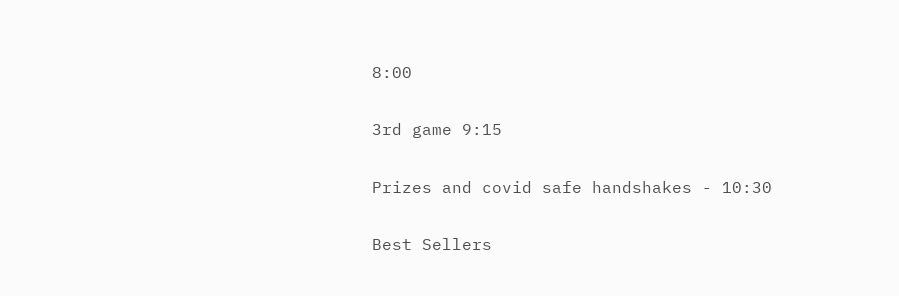8:00

3rd game 9:15

Prizes and covid safe handshakes - 10:30

Best Sellers